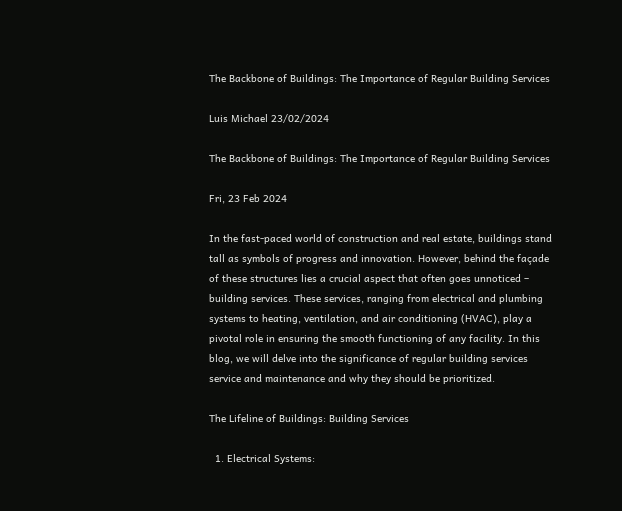The Backbone of Buildings: The Importance of Regular Building Services

Luis Michael 23/02/2024

The Backbone of Buildings: The Importance of Regular Building Services

Fri, 23 Feb 2024

In the fast-paced world of construction and real estate, buildings stand tall as symbols of progress and innovation. However, behind the façade of these structures lies a crucial aspect that often goes unnoticed – building services. These services, ranging from electrical and plumbing systems to heating, ventilation, and air conditioning (HVAC), play a pivotal role in ensuring the smooth functioning of any facility. In this blog, we will delve into the significance of regular building services service and maintenance and why they should be prioritized.

The Lifeline of Buildings: Building Services

  1. Electrical Systems: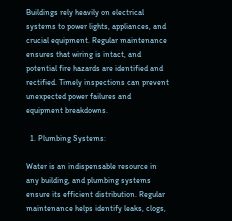Buildings rely heavily on electrical systems to power lights, appliances, and crucial equipment. Regular maintenance ensures that wiring is intact, and potential fire hazards are identified and rectified. Timely inspections can prevent unexpected power failures and equipment breakdowns.

  1. Plumbing Systems:

Water is an indispensable resource in any building, and plumbing systems ensure its efficient distribution. Regular maintenance helps identify leaks, clogs,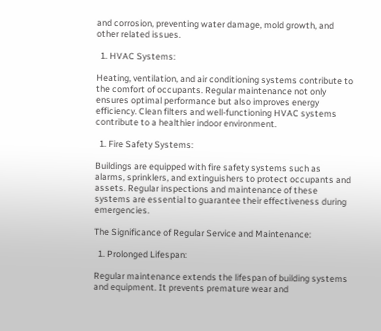and corrosion, preventing water damage, mold growth, and other related issues.

  1. HVAC Systems:

Heating, ventilation, and air conditioning systems contribute to the comfort of occupants. Regular maintenance not only ensures optimal performance but also improves energy efficiency. Clean filters and well-functioning HVAC systems contribute to a healthier indoor environment.

  1. Fire Safety Systems:

Buildings are equipped with fire safety systems such as alarms, sprinklers, and extinguishers to protect occupants and assets. Regular inspections and maintenance of these systems are essential to guarantee their effectiveness during emergencies.

The Significance of Regular Service and Maintenance:

  1. Prolonged Lifespan:

Regular maintenance extends the lifespan of building systems and equipment. It prevents premature wear and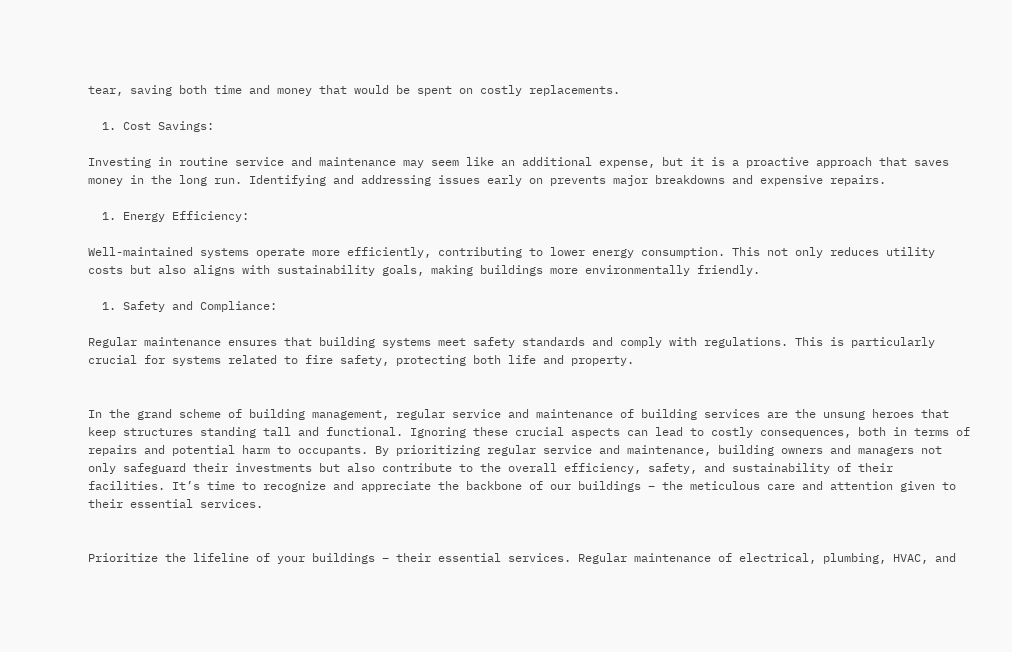tear, saving both time and money that would be spent on costly replacements.

  1. Cost Savings:

Investing in routine service and maintenance may seem like an additional expense, but it is a proactive approach that saves money in the long run. Identifying and addressing issues early on prevents major breakdowns and expensive repairs.

  1. Energy Efficiency:

Well-maintained systems operate more efficiently, contributing to lower energy consumption. This not only reduces utility costs but also aligns with sustainability goals, making buildings more environmentally friendly.

  1. Safety and Compliance:

Regular maintenance ensures that building systems meet safety standards and comply with regulations. This is particularly crucial for systems related to fire safety, protecting both life and property.


In the grand scheme of building management, regular service and maintenance of building services are the unsung heroes that keep structures standing tall and functional. Ignoring these crucial aspects can lead to costly consequences, both in terms of repairs and potential harm to occupants. By prioritizing regular service and maintenance, building owners and managers not only safeguard their investments but also contribute to the overall efficiency, safety, and sustainability of their facilities. It’s time to recognize and appreciate the backbone of our buildings – the meticulous care and attention given to their essential services.


Prioritize the lifeline of your buildings – their essential services. Regular maintenance of electrical, plumbing, HVAC, and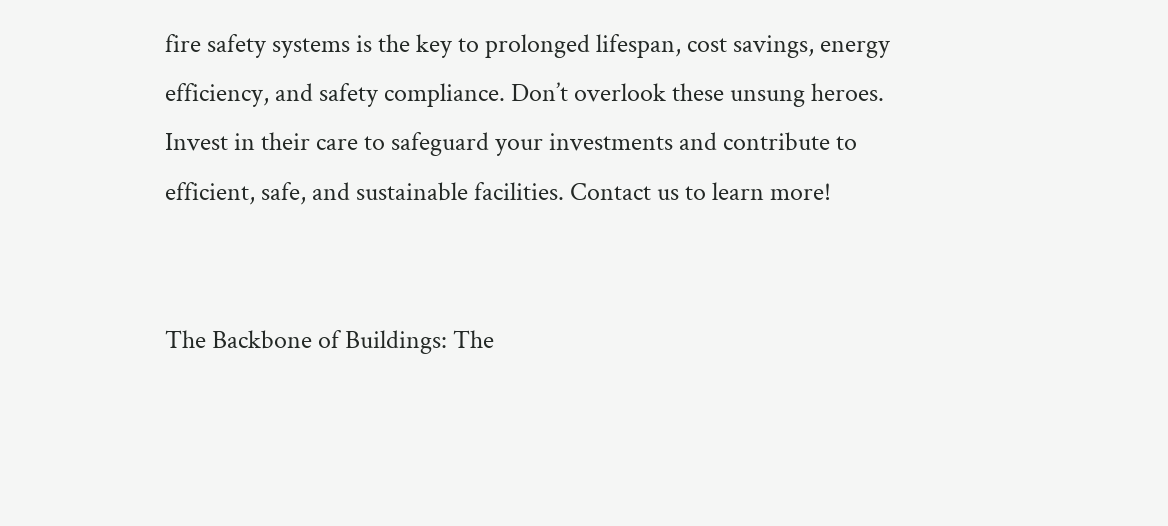fire safety systems is the key to prolonged lifespan, cost savings, energy efficiency, and safety compliance. Don’t overlook these unsung heroes. Invest in their care to safeguard your investments and contribute to efficient, safe, and sustainable facilities. Contact us to learn more!


The Backbone of Buildings: The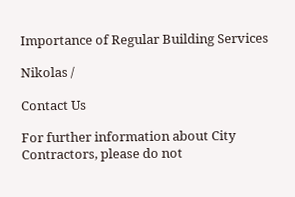Importance of Regular Building Services

Nikolas /

Contact Us

For further information about City Contractors, please do not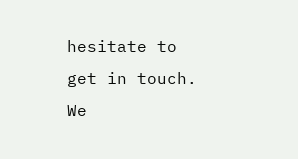hesitate to get in touch. We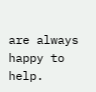are always happy to help.